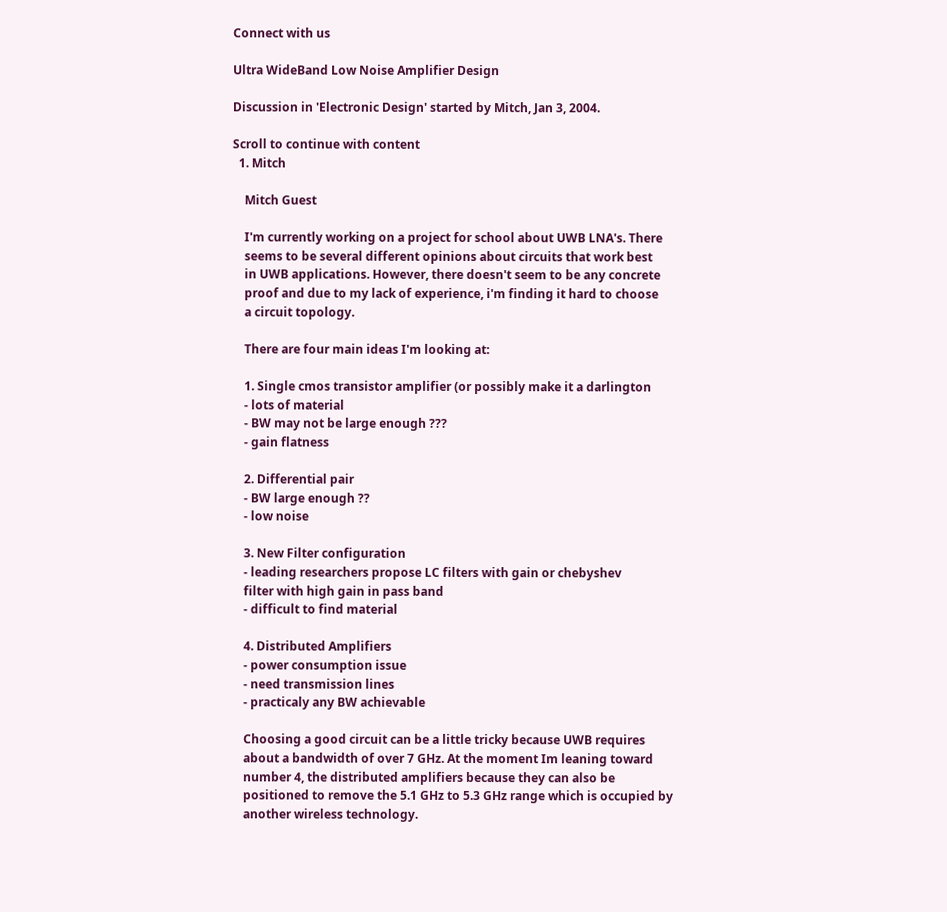Connect with us

Ultra WideBand Low Noise Amplifier Design

Discussion in 'Electronic Design' started by Mitch, Jan 3, 2004.

Scroll to continue with content
  1. Mitch

    Mitch Guest

    I'm currently working on a project for school about UWB LNA's. There
    seems to be several different opinions about circuits that work best
    in UWB applications. However, there doesn't seem to be any concrete
    proof and due to my lack of experience, i'm finding it hard to choose
    a circuit topology.

    There are four main ideas I'm looking at:

    1. Single cmos transistor amplifier (or possibly make it a darlington
    - lots of material
    - BW may not be large enough ???
    - gain flatness

    2. Differential pair
    - BW large enough ??
    - low noise

    3. New Filter configuration
    - leading researchers propose LC filters with gain or chebyshev
    filter with high gain in pass band
    - difficult to find material

    4. Distributed Amplifiers
    - power consumption issue
    - need transmission lines
    - practicaly any BW achievable

    Choosing a good circuit can be a little tricky because UWB requires
    about a bandwidth of over 7 GHz. At the moment Im leaning toward
    number 4, the distributed amplifiers because they can also be
    positioned to remove the 5.1 GHz to 5.3 GHz range which is occupied by
    another wireless technology.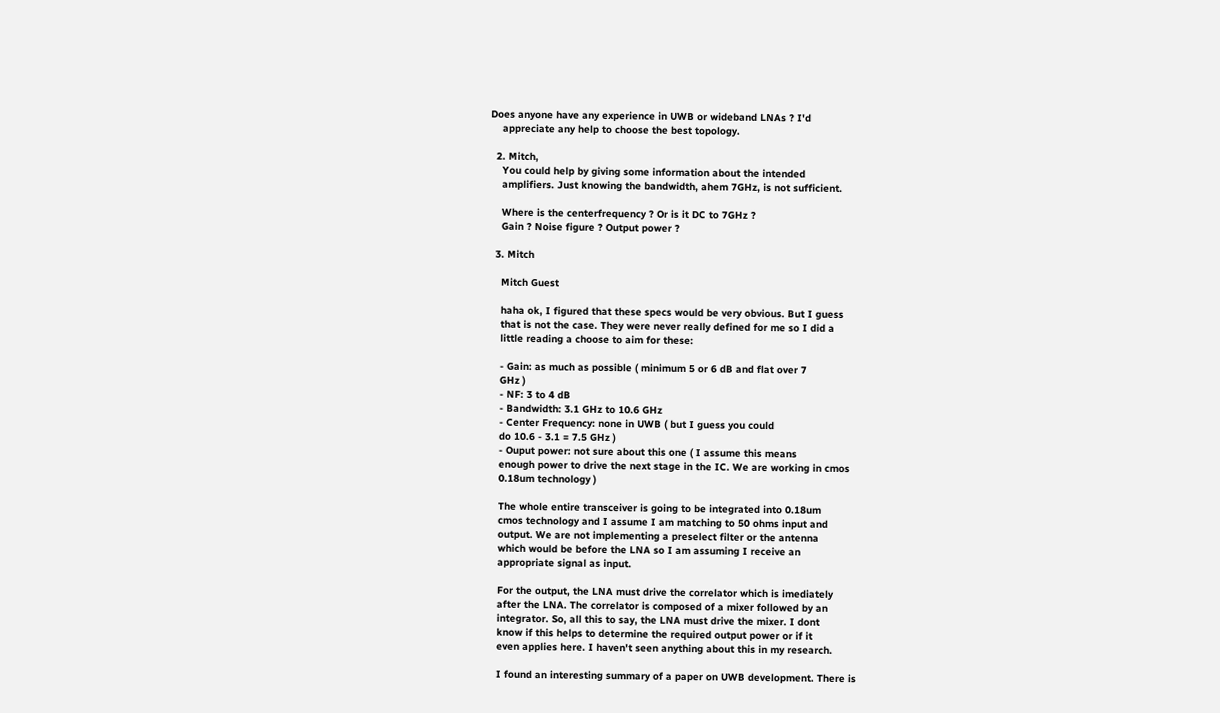Does anyone have any experience in UWB or wideband LNAs ? I'd
    appreciate any help to choose the best topology.

  2. Mitch,
    You could help by giving some information about the intended
    amplifiers. Just knowing the bandwidth, ahem 7GHz, is not sufficient.

    Where is the centerfrequency ? Or is it DC to 7GHz ?
    Gain ? Noise figure ? Output power ?

  3. Mitch

    Mitch Guest

    haha ok, I figured that these specs would be very obvious. But I guess
    that is not the case. They were never really defined for me so I did a
    little reading a choose to aim for these:

    - Gain: as much as possible ( minimum 5 or 6 dB and flat over 7
    GHz )
    - NF: 3 to 4 dB
    - Bandwidth: 3.1 GHz to 10.6 GHz
    - Center Frequency: none in UWB ( but I guess you could
    do 10.6 - 3.1 = 7.5 GHz )
    - Ouput power: not sure about this one ( I assume this means
    enough power to drive the next stage in the IC. We are working in cmos
    0.18um technology )

    The whole entire transceiver is going to be integrated into 0.18um
    cmos technology and I assume I am matching to 50 ohms input and
    output. We are not implementing a preselect filter or the antenna
    which would be before the LNA so I am assuming I receive an
    appropriate signal as input.

    For the output, the LNA must drive the correlator which is imediately
    after the LNA. The correlator is composed of a mixer followed by an
    integrator. So, all this to say, the LNA must drive the mixer. I dont
    know if this helps to determine the required output power or if it
    even applies here. I haven't seen anything about this in my research.

    I found an interesting summary of a paper on UWB development. There is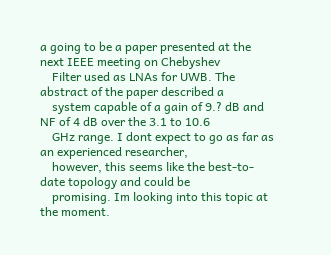a going to be a paper presented at the next IEEE meeting on Chebyshev
    Filter used as LNAs for UWB. The abstract of the paper described a
    system capable of a gain of 9.? dB and NF of 4 dB over the 3.1 to 10.6
    GHz range. I dont expect to go as far as an experienced researcher,
    however, this seems like the best-to-date topology and could be
    promising. Im looking into this topic at the moment.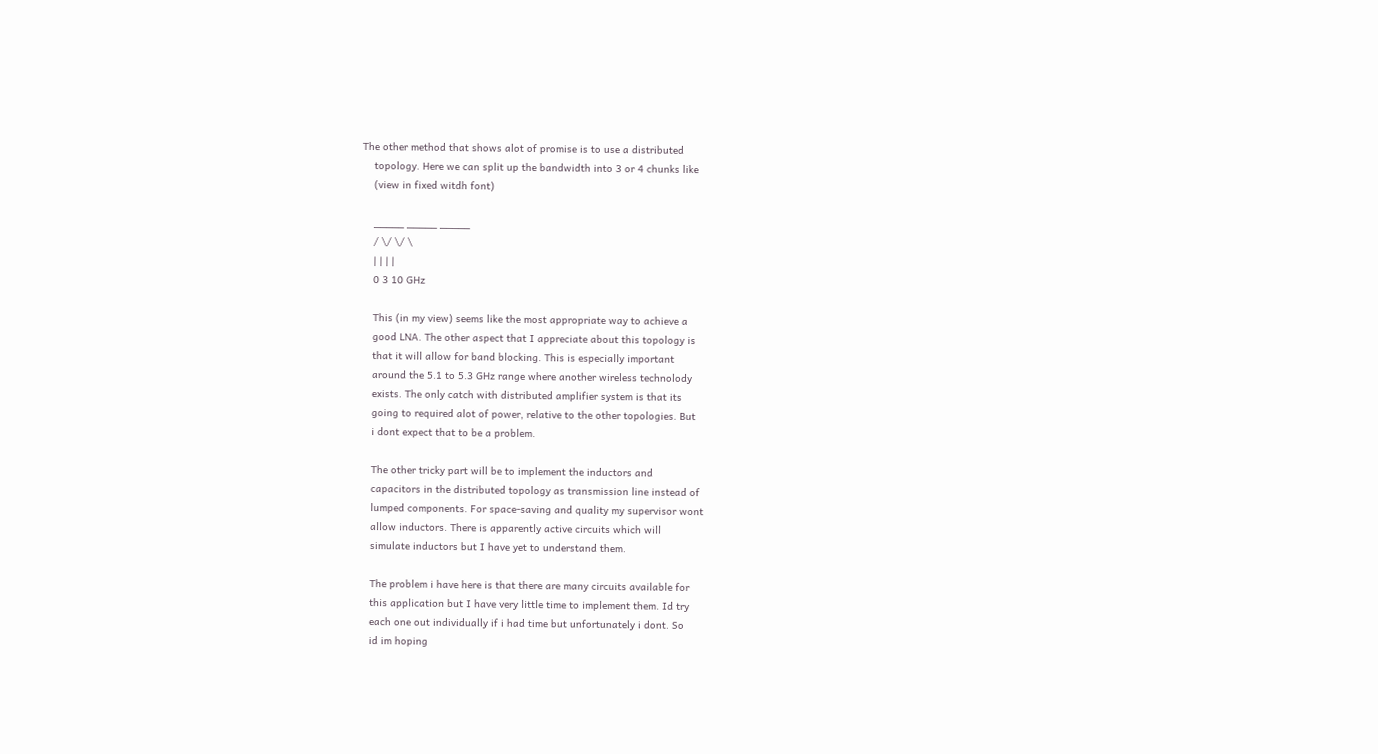The other method that shows alot of promise is to use a distributed
    topology. Here we can split up the bandwidth into 3 or 4 chunks like
    (view in fixed witdh font)

    _____ _____ _____
    / \/ \/ \
    | | | |
    0 3 10 GHz

    This (in my view) seems like the most appropriate way to achieve a
    good LNA. The other aspect that I appreciate about this topology is
    that it will allow for band blocking. This is especially important
    around the 5.1 to 5.3 GHz range where another wireless technolody
    exists. The only catch with distributed amplifier system is that its
    going to required alot of power, relative to the other topologies. But
    i dont expect that to be a problem.

    The other tricky part will be to implement the inductors and
    capacitors in the distributed topology as transmission line instead of
    lumped components. For space-saving and quality my supervisor wont
    allow inductors. There is apparently active circuits which will
    simulate inductors but I have yet to understand them.

    The problem i have here is that there are many circuits available for
    this application but I have very little time to implement them. Id try
    each one out individually if i had time but unfortunately i dont. So
    id im hoping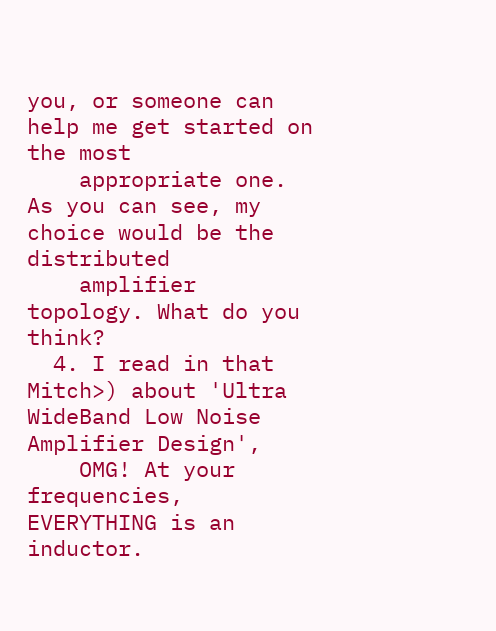you, or someone can help me get started on the most
    appropriate one. As you can see, my choice would be the distributed
    amplifier topology. What do you think?
  4. I read in that Mitch>) about 'Ultra WideBand Low Noise Amplifier Design',
    OMG! At your frequencies, EVERYTHING is an inductor.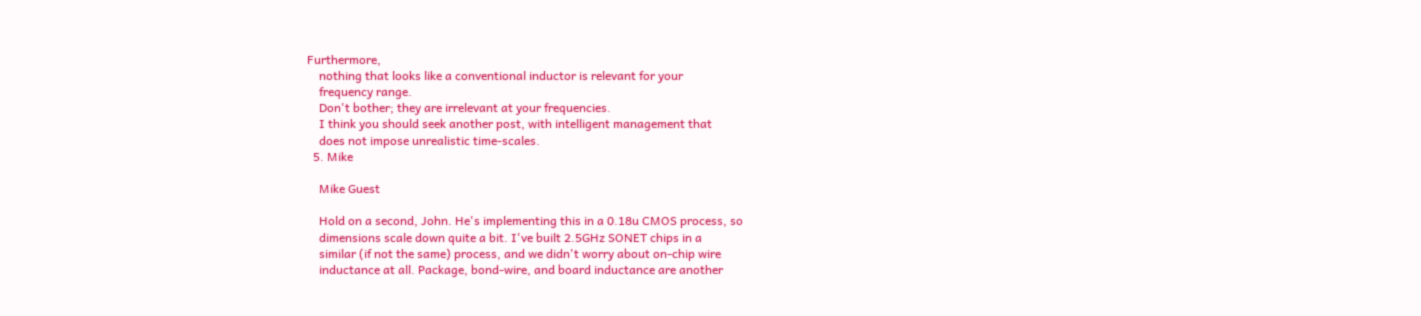Furthermore,
    nothing that looks like a conventional inductor is relevant for your
    frequency range.
    Don't bother; they are irrelevant at your frequencies.
    I think you should seek another post, with intelligent management that
    does not impose unrealistic time-scales.
  5. Mike

    Mike Guest

    Hold on a second, John. He's implementing this in a 0.18u CMOS process, so
    dimensions scale down quite a bit. I've built 2.5GHz SONET chips in a
    similar (if not the same) process, and we didn't worry about on-chip wire
    inductance at all. Package, bond-wire, and board inductance are another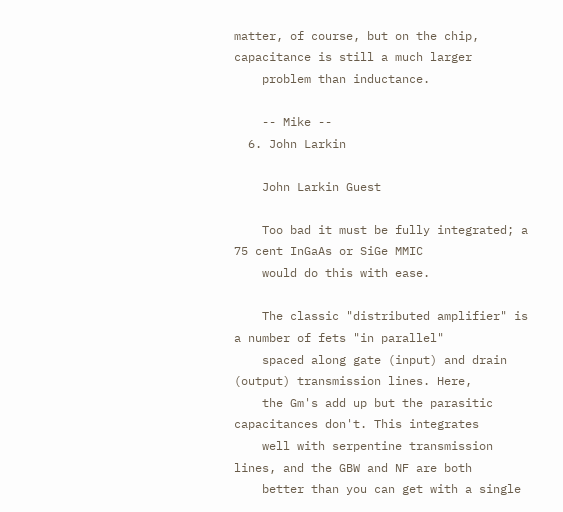matter, of course, but on the chip, capacitance is still a much larger
    problem than inductance.

    -- Mike --
  6. John Larkin

    John Larkin Guest

    Too bad it must be fully integrated; a 75 cent InGaAs or SiGe MMIC
    would do this with ease.

    The classic "distributed amplifier" is a number of fets "in parallel"
    spaced along gate (input) and drain (output) transmission lines. Here,
    the Gm's add up but the parasitic capacitances don't. This integrates
    well with serpentine transmission lines, and the GBW and NF are both
    better than you can get with a single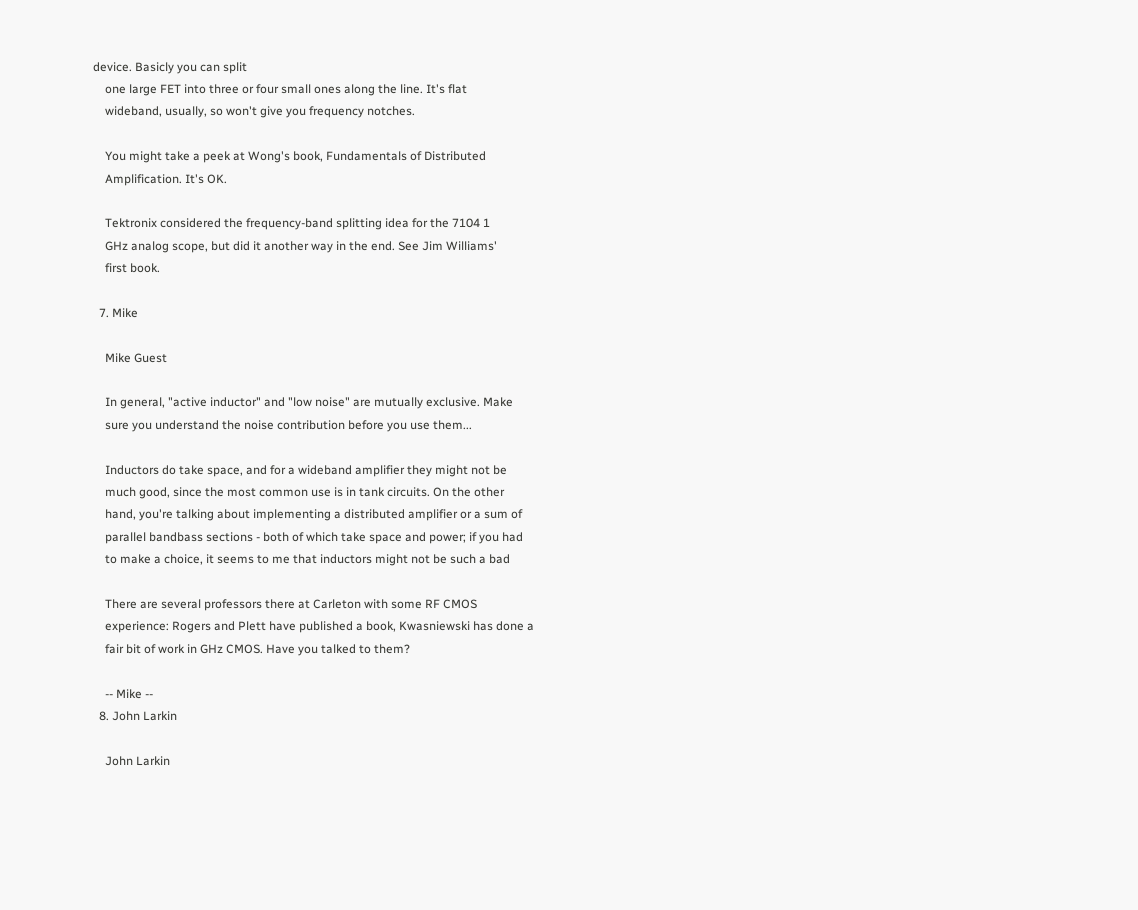device. Basicly you can split
    one large FET into three or four small ones along the line. It's flat
    wideband, usually, so won't give you frequency notches.

    You might take a peek at Wong's book, Fundamentals of Distributed
    Amplification. It's OK.

    Tektronix considered the frequency-band splitting idea for the 7104 1
    GHz analog scope, but did it another way in the end. See Jim Williams'
    first book.

  7. Mike

    Mike Guest

    In general, "active inductor" and "low noise" are mutually exclusive. Make
    sure you understand the noise contribution before you use them...

    Inductors do take space, and for a wideband amplifier they might not be
    much good, since the most common use is in tank circuits. On the other
    hand, you're talking about implementing a distributed amplifier or a sum of
    parallel bandbass sections - both of which take space and power; if you had
    to make a choice, it seems to me that inductors might not be such a bad

    There are several professors there at Carleton with some RF CMOS
    experience: Rogers and Plett have published a book, Kwasniewski has done a
    fair bit of work in GHz CMOS. Have you talked to them?

    -- Mike --
  8. John Larkin

    John Larkin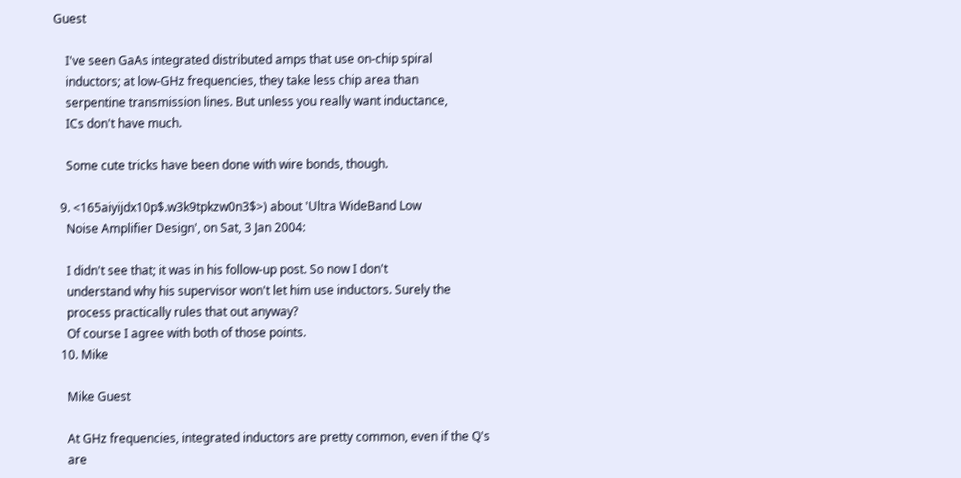Guest

    I've seen GaAs integrated distributed amps that use on-chip spiral
    inductors; at low-GHz frequencies, they take less chip area than
    serpentine transmission lines. But unless you really want inductance,
    ICs don't have much.

    Some cute tricks have been done with wire bonds, though.

  9. <165aiyijdx10p$.w3k9tpkzw0n3$>) about 'Ultra WideBand Low
    Noise Amplifier Design', on Sat, 3 Jan 2004:

    I didn't see that; it was in his follow-up post. So now I don't
    understand why his supervisor won't let him use inductors. Surely the
    process practically rules that out anyway?
    Of course I agree with both of those points.
  10. Mike

    Mike Guest

    At GHz frequencies, integrated inductors are pretty common, even if the Q's
    are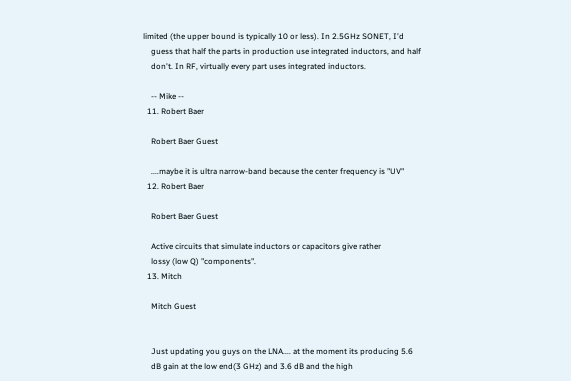limited (the upper bound is typically 10 or less). In 2.5GHz SONET, I'd
    guess that half the parts in production use integrated inductors, and half
    don't. In RF, virtually every part uses integrated inductors.

    -- Mike --
  11. Robert Baer

    Robert Baer Guest

    ....maybe it is ultra narrow-band because the center frequency is "UV"
  12. Robert Baer

    Robert Baer Guest

    Active circuits that simulate inductors or capacitors give rather
    lossy (low Q) "components".
  13. Mitch

    Mitch Guest


    Just updating you guys on the LNA.... at the moment its producing 5.6
    dB gain at the low end(3 GHz) and 3.6 dB and the high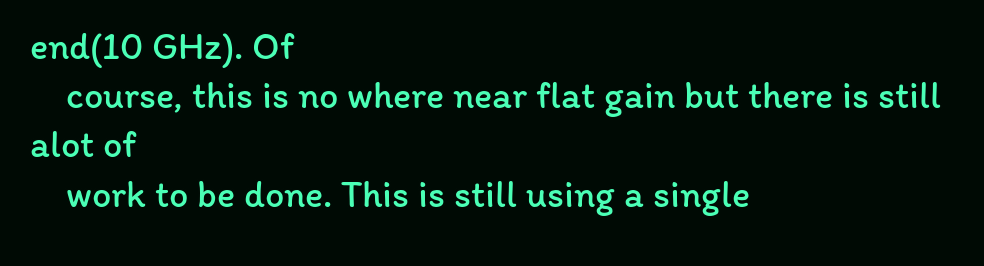end(10 GHz). Of
    course, this is no where near flat gain but there is still alot of
    work to be done. This is still using a single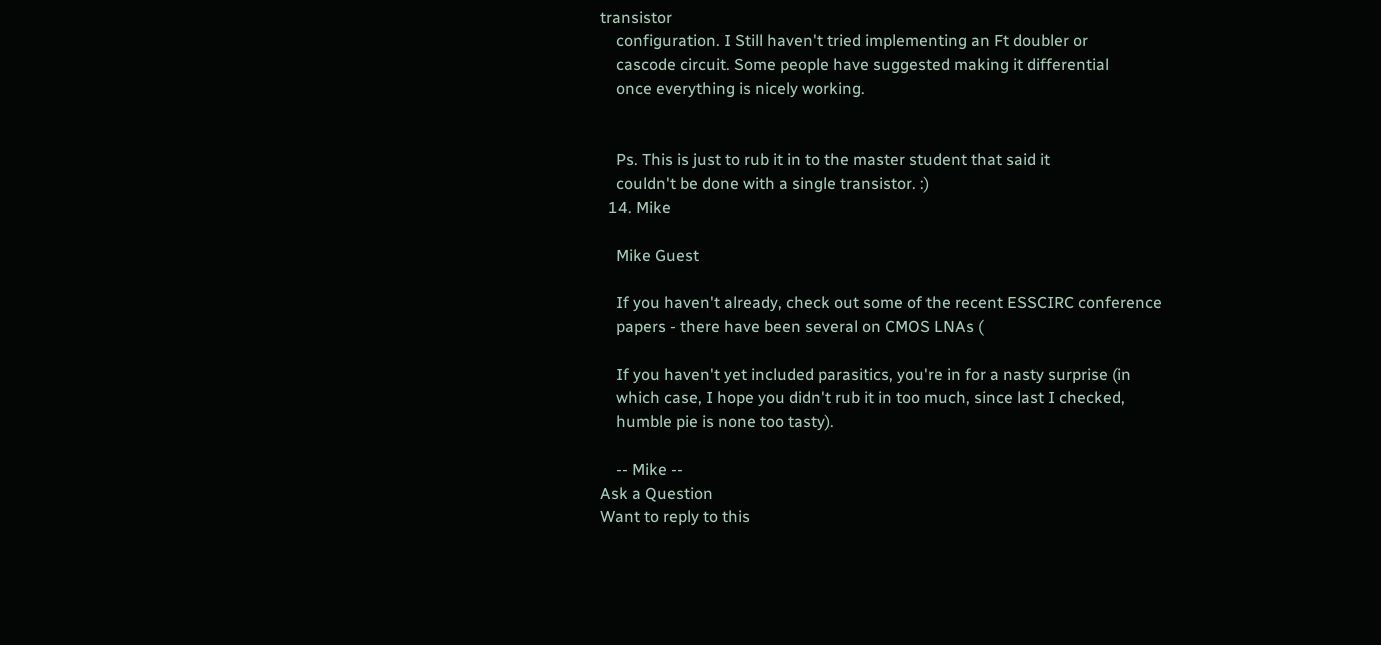transistor
    configuration. I Still haven't tried implementing an Ft doubler or
    cascode circuit. Some people have suggested making it differential
    once everything is nicely working.


    Ps. This is just to rub it in to the master student that said it
    couldn't be done with a single transistor. :)
  14. Mike

    Mike Guest

    If you haven't already, check out some of the recent ESSCIRC conference
    papers - there have been several on CMOS LNAs (

    If you haven't yet included parasitics, you're in for a nasty surprise (in
    which case, I hope you didn't rub it in too much, since last I checked,
    humble pie is none too tasty).

    -- Mike --
Ask a Question
Want to reply to this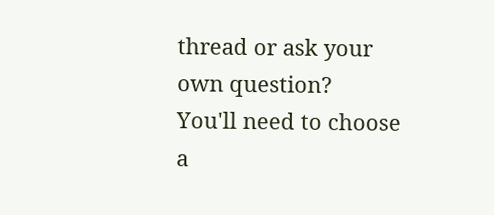thread or ask your own question?
You'll need to choose a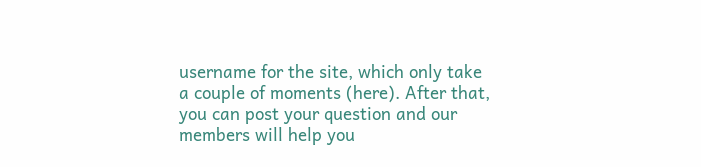username for the site, which only take a couple of moments (here). After that, you can post your question and our members will help you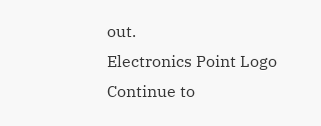out.
Electronics Point Logo
Continue to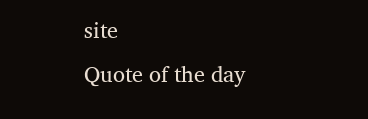site
Quote of the day